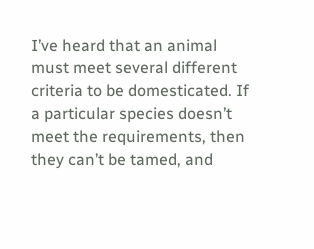I’ve heard that an animal must meet several different criteria to be domesticated. If a particular species doesn’t meet the requirements, then they can’t be tamed, and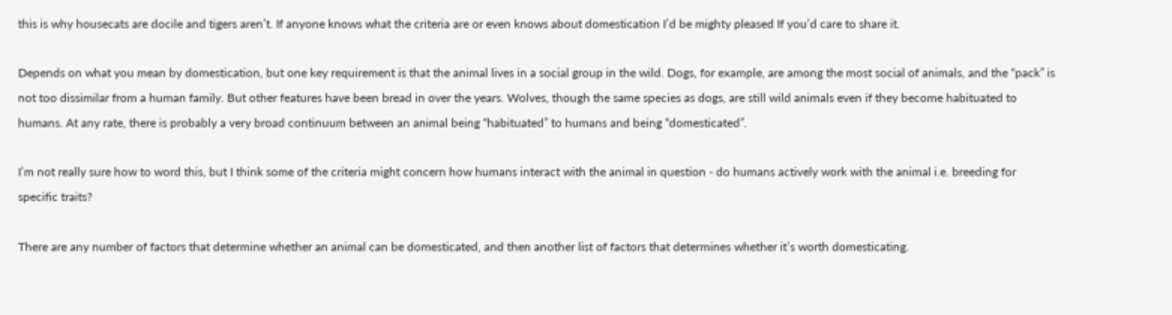this is why housecats are docile and tigers aren’t. If anyone knows what the criteria are or even knows about domestication I’d be mighty pleased If you’d care to share it.

Depends on what you mean by domestication, but one key requirement is that the animal lives in a social group in the wild. Dogs, for example, are among the most social of animals, and the “pack” is not too dissimilar from a human family. But other features have been bread in over the years. Wolves, though the same species as dogs, are still wild animals even if they become habituated to humans. At any rate, there is probably a very broad continuum between an animal being “habituated” to humans and being “domesticated”.

I’m not really sure how to word this, but I think some of the criteria might concern how humans interact with the animal in question - do humans actively work with the animal i.e. breeding for specific traits?

There are any number of factors that determine whether an animal can be domesticated, and then another list of factors that determines whether it’s worth domesticating.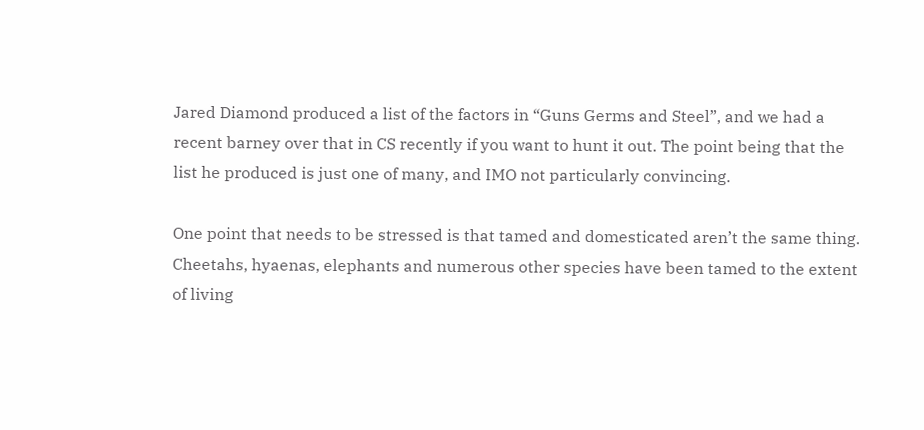Jared Diamond produced a list of the factors in “Guns Germs and Steel”, and we had a recent barney over that in CS recently if you want to hunt it out. The point being that the list he produced is just one of many, and IMO not particularly convincing.

One point that needs to be stressed is that tamed and domesticated aren’t the same thing. Cheetahs, hyaenas, elephants and numerous other species have been tamed to the extent of living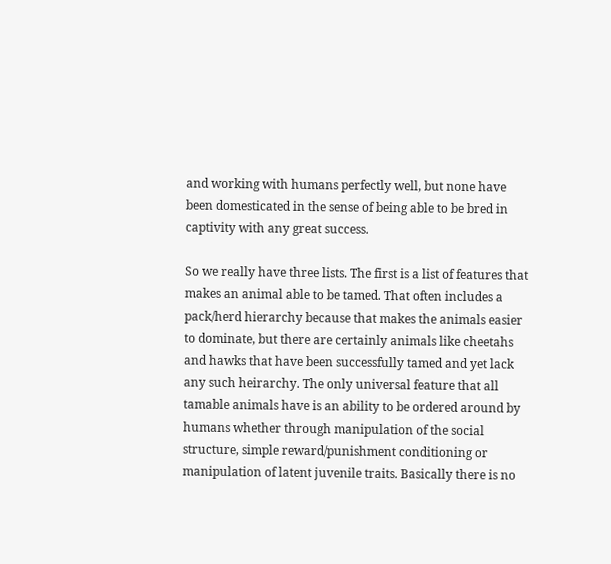and working with humans perfectly well, but none have been domesticated in the sense of being able to be bred in captivity with any great success.

So we really have three lists. The first is a list of features that makes an animal able to be tamed. That often includes a pack/herd hierarchy because that makes the animals easier to dominate, but there are certainly animals like cheetahs and hawks that have been successfully tamed and yet lack any such heirarchy. The only universal feature that all tamable animals have is an ability to be ordered around by humans whether through manipulation of the social structure, simple reward/punishment conditioning or manipulation of latent juvenile traits. Basically there is no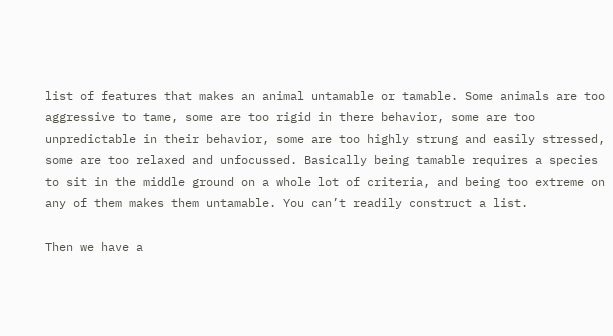list of features that makes an animal untamable or tamable. Some animals are too aggressive to tame, some are too rigid in there behavior, some are too unpredictable in their behavior, some are too highly strung and easily stressed, some are too relaxed and unfocussed. Basically being tamable requires a species to sit in the middle ground on a whole lot of criteria, and being too extreme on any of them makes them untamable. You can’t readily construct a list.

Then we have a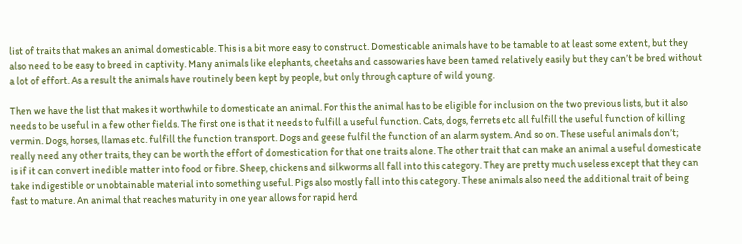list of traits that makes an animal domesticable. This is a bit more easy to construct. Domesticable animals have to be tamable to at least some extent, but they also need to be easy to breed in captivity. Many animals like elephants, cheetahs and cassowaries have been tamed relatively easily but they can’t be bred without a lot of effort. As a result the animals have routinely been kept by people, but only through capture of wild young.

Then we have the list that makes it worthwhile to domesticate an animal. For this the animal has to be eligible for inclusion on the two previous lists, but it also needs to be useful in a few other fields. The first one is that it needs to fulfill a useful function. Cats, dogs, ferrets etc all fulfill the useful function of killing vermin. Dogs, horses, llamas etc. fulfill the function transport. Dogs and geese fulfil the function of an alarm system. And so on. These useful animals don’t; really need any other traits, they can be worth the effort of domestication for that one traits alone. The other trait that can make an animal a useful domesticate is if it can convert inedible matter into food or fibre. Sheep, chickens and silkworms all fall into this category. They are pretty much useless except that they can take indigestible or unobtainable material into something useful. Pigs also mostly fall into this category. These animals also need the additional trait of being fast to mature. An animal that reaches maturity in one year allows for rapid herd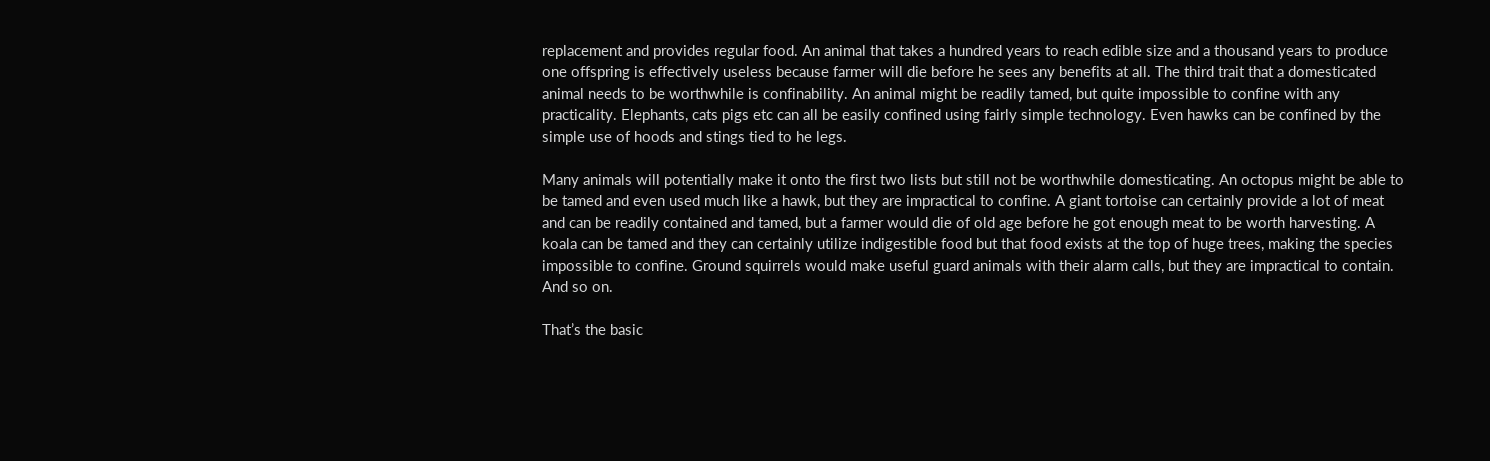replacement and provides regular food. An animal that takes a hundred years to reach edible size and a thousand years to produce one offspring is effectively useless because farmer will die before he sees any benefits at all. The third trait that a domesticated animal needs to be worthwhile is confinability. An animal might be readily tamed, but quite impossible to confine with any practicality. Elephants, cats pigs etc can all be easily confined using fairly simple technology. Even hawks can be confined by the simple use of hoods and stings tied to he legs.

Many animals will potentially make it onto the first two lists but still not be worthwhile domesticating. An octopus might be able to be tamed and even used much like a hawk, but they are impractical to confine. A giant tortoise can certainly provide a lot of meat and can be readily contained and tamed, but a farmer would die of old age before he got enough meat to be worth harvesting. A koala can be tamed and they can certainly utilize indigestible food but that food exists at the top of huge trees, making the species impossible to confine. Ground squirrels would make useful guard animals with their alarm calls, but they are impractical to contain. And so on.

That’s the basic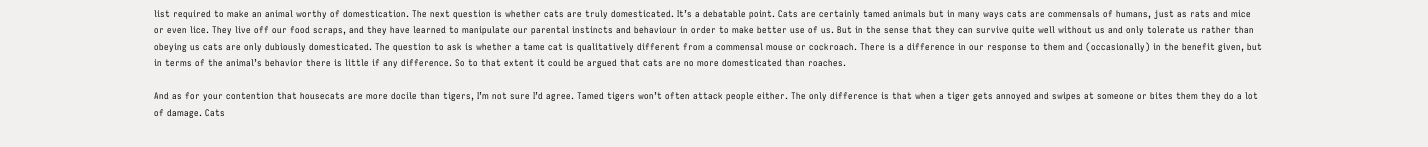list required to make an animal worthy of domestication. The next question is whether cats are truly domesticated. It’s a debatable point. Cats are certainly tamed animals but in many ways cats are commensals of humans, just as rats and mice or even lice. They live off our food scraps, and they have learned to manipulate our parental instincts and behaviour in order to make better use of us. But in the sense that they can survive quite well without us and only tolerate us rather than obeying us cats are only dubiously domesticated. The question to ask is whether a tame cat is qualitatively different from a commensal mouse or cockroach. There is a difference in our response to them and (occasionally) in the benefit given, but in terms of the animal’s behavior there is little if any difference. So to that extent it could be argued that cats are no more domesticated than roaches.

And as for your contention that housecats are more docile than tigers, I’m not sure I’d agree. Tamed tigers won’t often attack people either. The only difference is that when a tiger gets annoyed and swipes at someone or bites them they do a lot of damage. Cats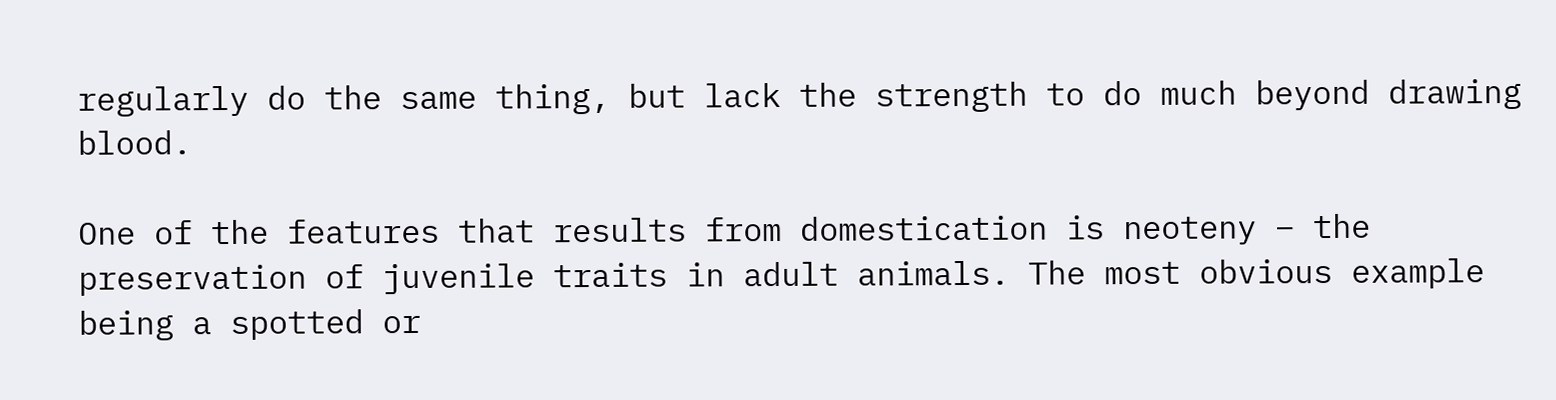regularly do the same thing, but lack the strength to do much beyond drawing blood.

One of the features that results from domestication is neoteny – the preservation of juvenile traits in adult animals. The most obvious example being a spotted or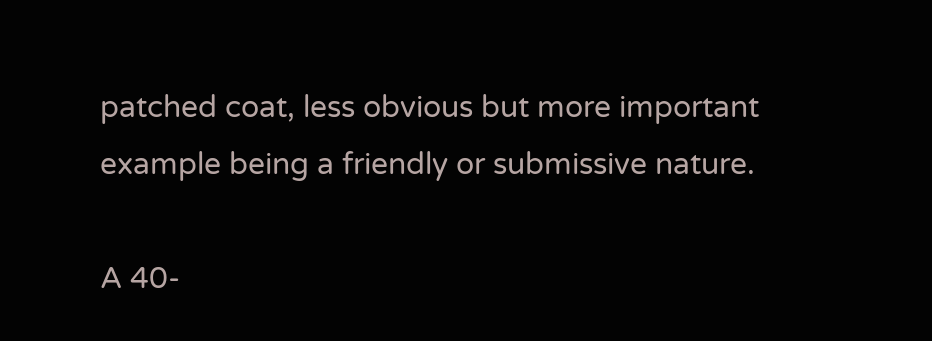patched coat, less obvious but more important example being a friendly or submissive nature.

A 40-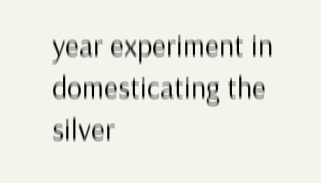year experiment in domesticating the silver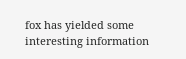fox has yielded some interesting information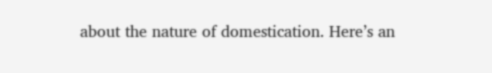about the nature of domestication. Here’s an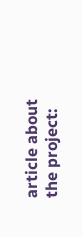article about the project: